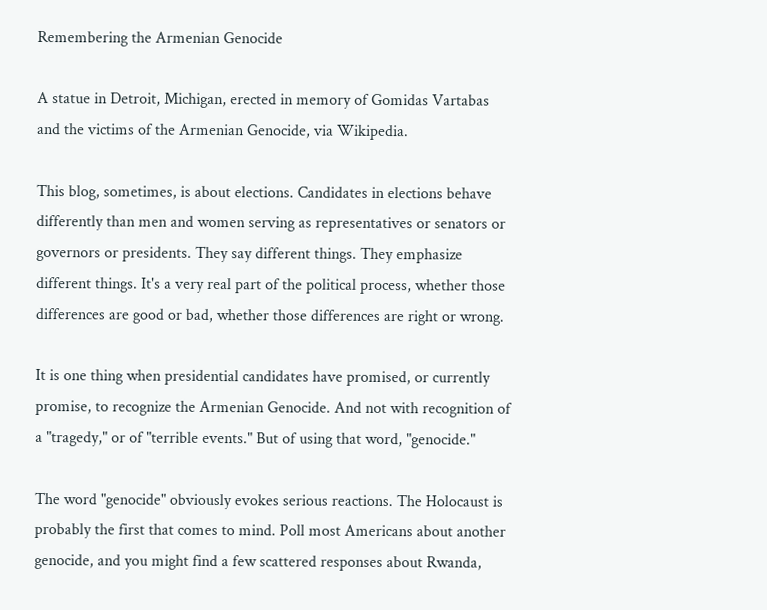Remembering the Armenian Genocide

A statue in Detroit, Michigan, erected in memory of Gomidas Vartabas and the victims of the Armenian Genocide, via Wikipedia.

This blog, sometimes, is about elections. Candidates in elections behave differently than men and women serving as representatives or senators or governors or presidents. They say different things. They emphasize different things. It's a very real part of the political process, whether those differences are good or bad, whether those differences are right or wrong.

It is one thing when presidential candidates have promised, or currently promise, to recognize the Armenian Genocide. And not with recognition of a "tragedy," or of "terrible events." But of using that word, "genocide."

The word "genocide" obviously evokes serious reactions. The Holocaust is probably the first that comes to mind. Poll most Americans about another genocide, and you might find a few scattered responses about Rwanda,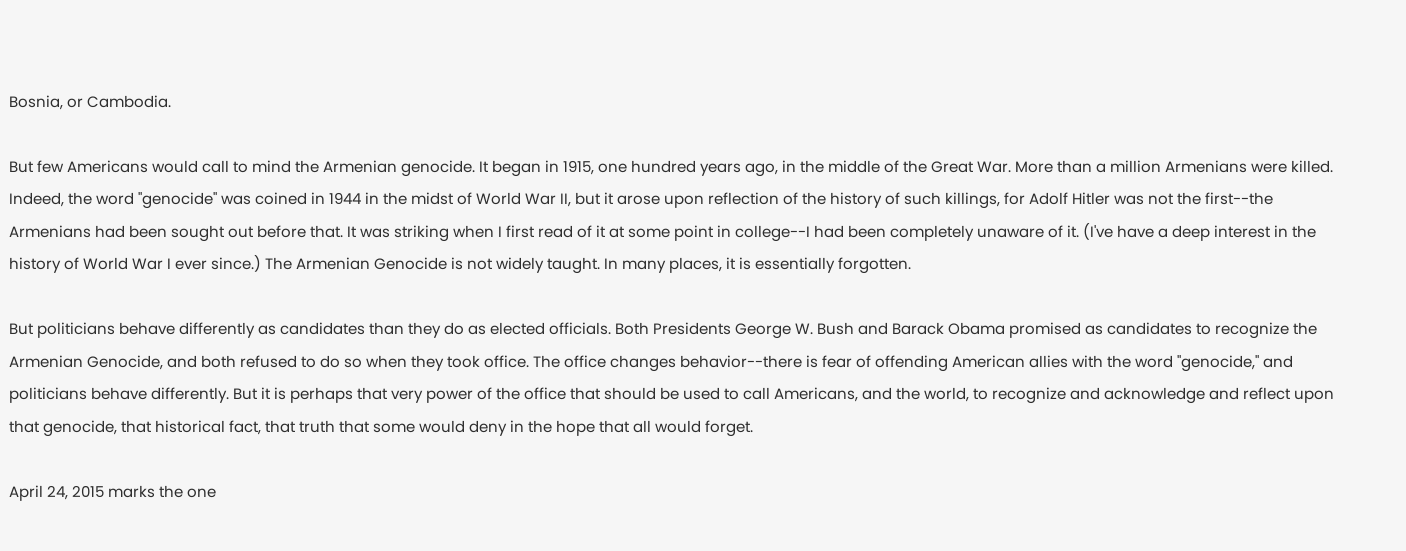Bosnia, or Cambodia.

But few Americans would call to mind the Armenian genocide. It began in 1915, one hundred years ago, in the middle of the Great War. More than a million Armenians were killed. Indeed, the word "genocide" was coined in 1944 in the midst of World War II, but it arose upon reflection of the history of such killings, for Adolf Hitler was not the first--the Armenians had been sought out before that. It was striking when I first read of it at some point in college--I had been completely unaware of it. (I've have a deep interest in the history of World War I ever since.) The Armenian Genocide is not widely taught. In many places, it is essentially forgotten.

But politicians behave differently as candidates than they do as elected officials. Both Presidents George W. Bush and Barack Obama promised as candidates to recognize the Armenian Genocide, and both refused to do so when they took office. The office changes behavior--there is fear of offending American allies with the word "genocide," and politicians behave differently. But it is perhaps that very power of the office that should be used to call Americans, and the world, to recognize and acknowledge and reflect upon that genocide, that historical fact, that truth that some would deny in the hope that all would forget.

April 24, 2015 marks the one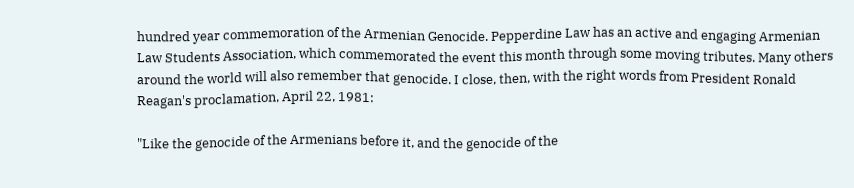hundred year commemoration of the Armenian Genocide. Pepperdine Law has an active and engaging Armenian Law Students Association, which commemorated the event this month through some moving tributes. Many others around the world will also remember that genocide. I close, then, with the right words from President Ronald Reagan's proclamation, April 22, 1981:

"Like the genocide of the Armenians before it, and the genocide of the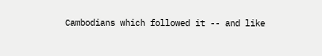Cambodians which followed it -- and like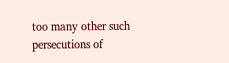too many other such persecutions of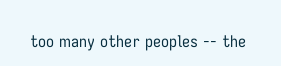too many other peoples -- the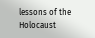lessons of the Holocaust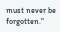must never be forgotten."